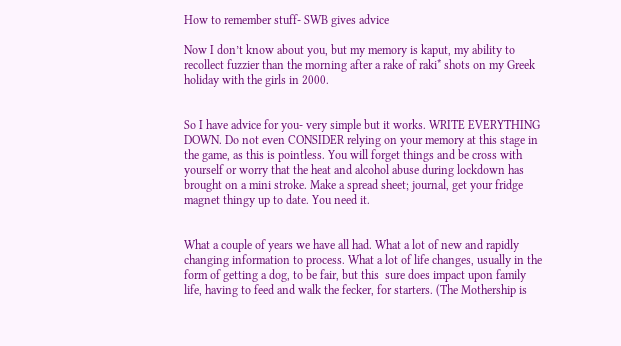How to remember stuff- SWB gives advice

Now I don’t know about you, but my memory is kaput, my ability to recollect fuzzier than the morning after a rake of raki* shots on my Greek holiday with the girls in 2000.


So I have advice for you- very simple but it works. WRITE EVERYTHING DOWN. Do not even CONSIDER relying on your memory at this stage in the game, as this is pointless. You will forget things and be cross with yourself or worry that the heat and alcohol abuse during lockdown has brought on a mini stroke. Make a spread sheet; journal, get your fridge magnet thingy up to date. You need it.


What a couple of years we have all had. What a lot of new and rapidly changing information to process. What a lot of life changes, usually in the form of getting a dog, to be fair, but this  sure does impact upon family life, having to feed and walk the fecker, for starters. (The Mothership is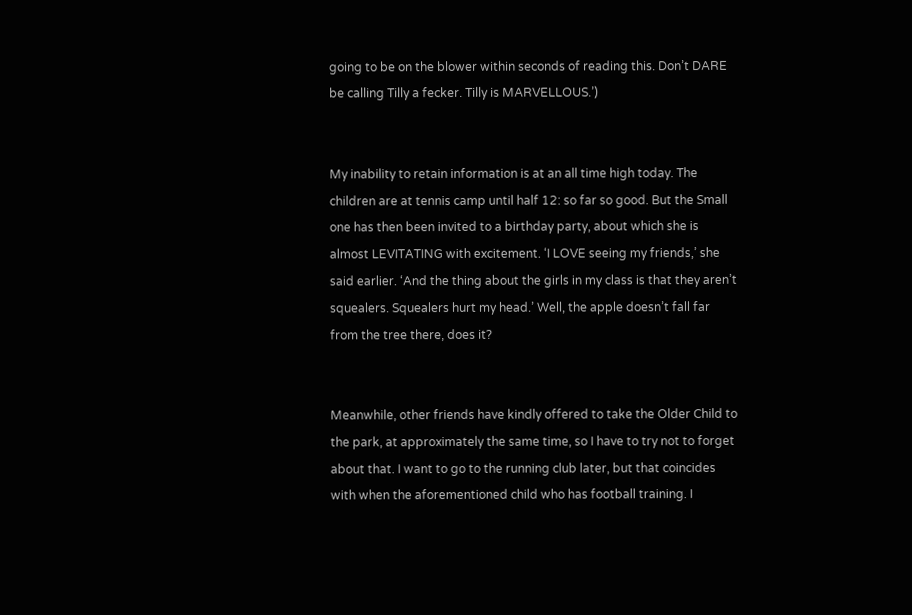going to be on the blower within seconds of reading this. Don’t DARE be calling Tilly a fecker. Tilly is MARVELLOUS.’)


My inability to retain information is at an all time high today. The children are at tennis camp until half 12: so far so good. But the Small one has then been invited to a birthday party, about which she is almost LEVITATING with excitement. ‘I LOVE seeing my friends,’ she said earlier. ‘And the thing about the girls in my class is that they aren’t squealers. Squealers hurt my head.’ Well, the apple doesn’t fall far from the tree there, does it?


Meanwhile, other friends have kindly offered to take the Older Child to the park, at approximately the same time, so I have to try not to forget about that. I want to go to the running club later, but that coincides with when the aforementioned child who has football training. I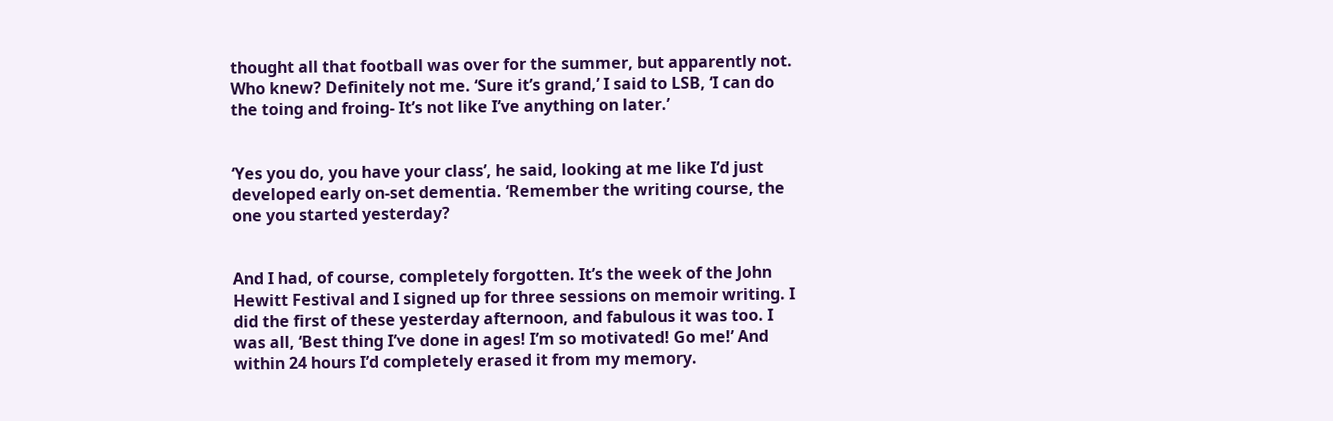thought all that football was over for the summer, but apparently not. Who knew? Definitely not me. ‘Sure it’s grand,’ I said to LSB, ‘I can do the toing and froing- It’s not like I’ve anything on later.’


‘Yes you do, you have your class’, he said, looking at me like I’d just developed early on-set dementia. ‘Remember the writing course, the one you started yesterday?


And I had, of course, completely forgotten. It’s the week of the John Hewitt Festival and I signed up for three sessions on memoir writing. I did the first of these yesterday afternoon, and fabulous it was too. I was all, ‘Best thing I’ve done in ages! I’m so motivated! Go me!’ And within 24 hours I’d completely erased it from my memory.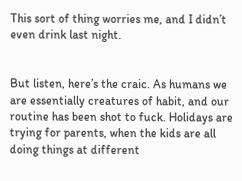This sort of thing worries me, and I didn’t even drink last night.


But listen, here’s the craic. As humans we are essentially creatures of habit, and our routine has been shot to fuck. Holidays are trying for parents, when the kids are all doing things at different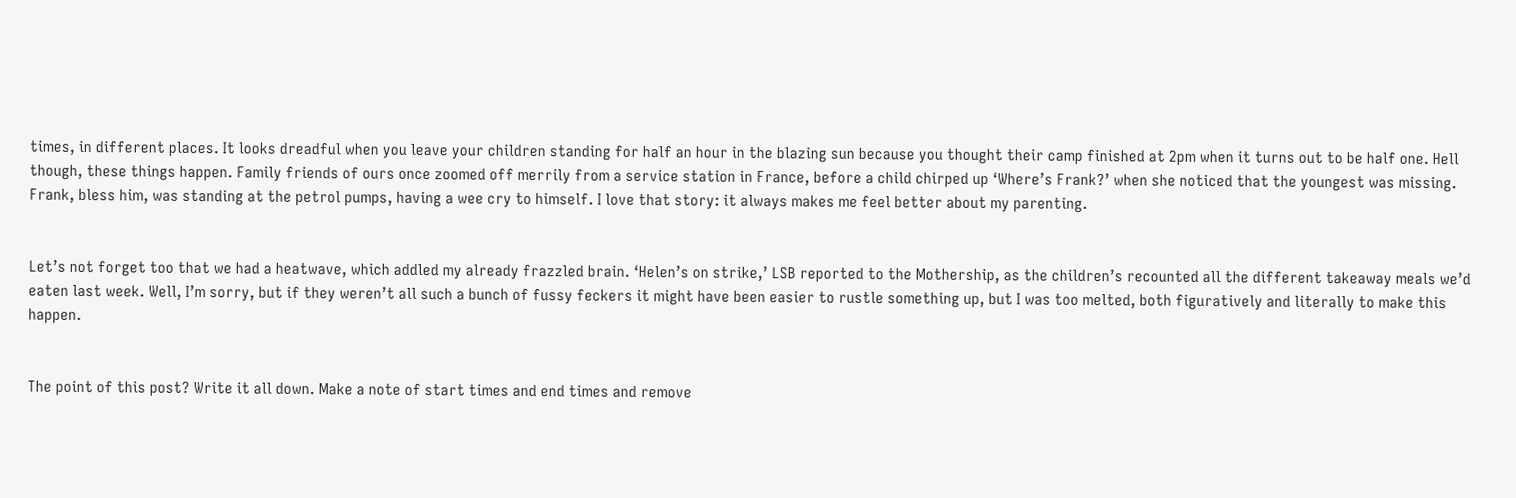times, in different places. It looks dreadful when you leave your children standing for half an hour in the blazing sun because you thought their camp finished at 2pm when it turns out to be half one. Hell though, these things happen. Family friends of ours once zoomed off merrily from a service station in France, before a child chirped up ‘Where’s Frank?’ when she noticed that the youngest was missing. Frank, bless him, was standing at the petrol pumps, having a wee cry to himself. I love that story: it always makes me feel better about my parenting.


Let’s not forget too that we had a heatwave, which addled my already frazzled brain. ‘Helen’s on strike,’ LSB reported to the Mothership, as the children’s recounted all the different takeaway meals we’d eaten last week. Well, I’m sorry, but if they weren’t all such a bunch of fussy feckers it might have been easier to rustle something up, but I was too melted, both figuratively and literally to make this happen.


The point of this post? Write it all down. Make a note of start times and end times and remove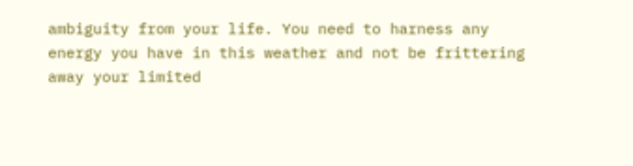ambiguity from your life. You need to harness any energy you have in this weather and not be frittering away your limited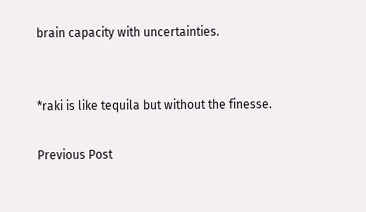brain capacity with uncertainties.


*raki is like tequila but without the finesse.

Previous Post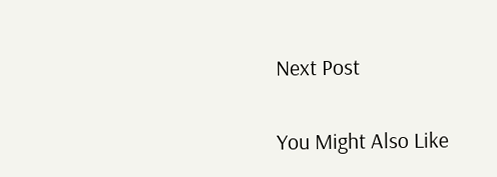Next Post

You Might Also Like